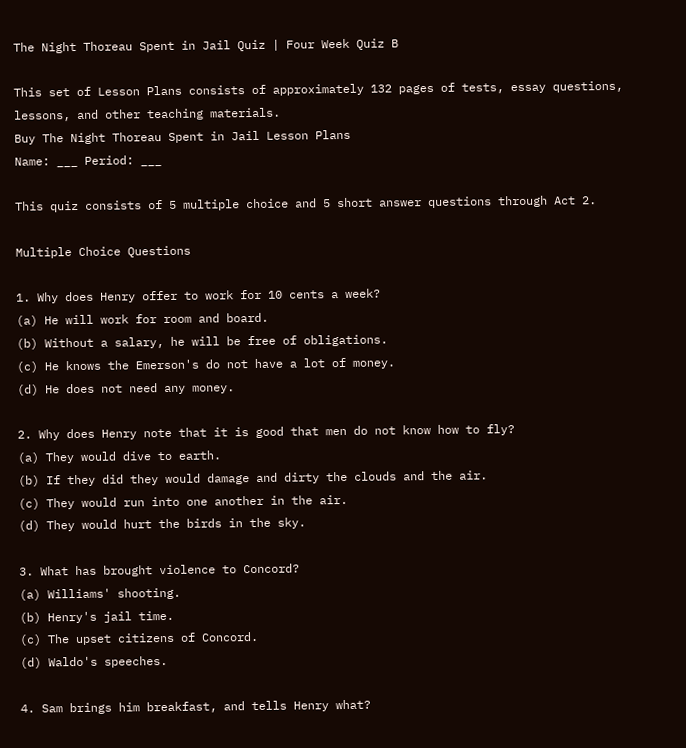The Night Thoreau Spent in Jail Quiz | Four Week Quiz B

This set of Lesson Plans consists of approximately 132 pages of tests, essay questions, lessons, and other teaching materials.
Buy The Night Thoreau Spent in Jail Lesson Plans
Name: ___ Period: ___

This quiz consists of 5 multiple choice and 5 short answer questions through Act 2.

Multiple Choice Questions

1. Why does Henry offer to work for 10 cents a week?
(a) He will work for room and board.
(b) Without a salary, he will be free of obligations.
(c) He knows the Emerson's do not have a lot of money.
(d) He does not need any money.

2. Why does Henry note that it is good that men do not know how to fly?
(a) They would dive to earth.
(b) If they did they would damage and dirty the clouds and the air.
(c) They would run into one another in the air.
(d) They would hurt the birds in the sky.

3. What has brought violence to Concord?
(a) Williams' shooting.
(b) Henry's jail time.
(c) The upset citizens of Concord.
(d) Waldo's speeches.

4. Sam brings him breakfast, and tells Henry what?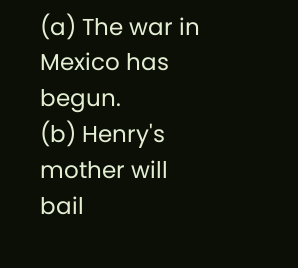(a) The war in Mexico has begun.
(b) Henry's mother will bail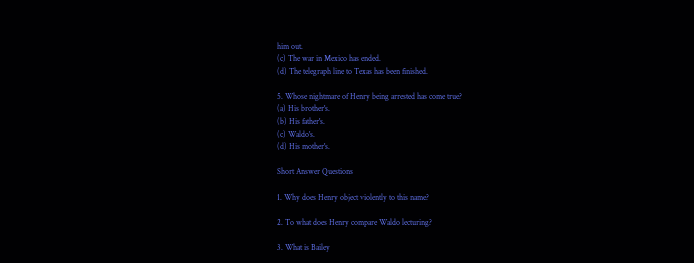him out.
(c) The war in Mexico has ended.
(d) The telegraph line to Texas has been finished.

5. Whose nightmare of Henry being arrested has come true?
(a) His brother's.
(b) His father's.
(c) Waldo's.
(d) His mother's.

Short Answer Questions

1. Why does Henry object violently to this name?

2. To what does Henry compare Waldo lecturing?

3. What is Bailey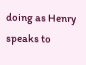doing as Henry speaks to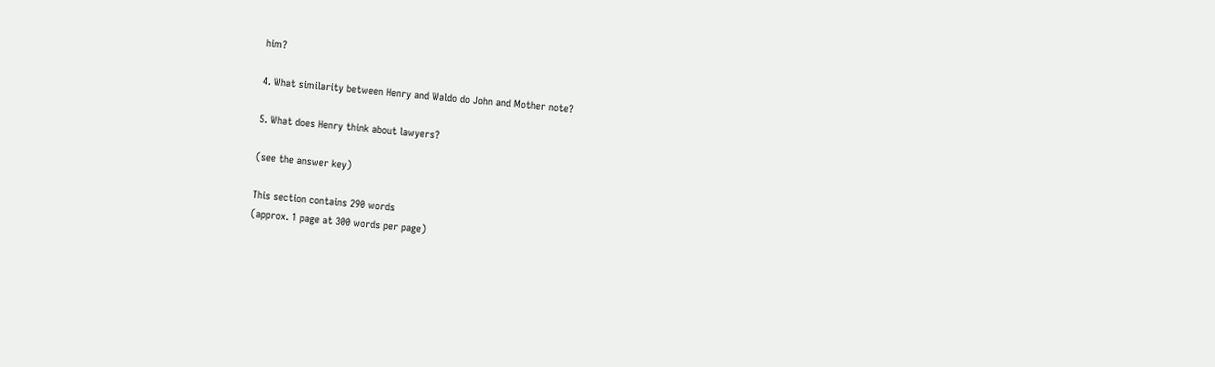him?

4. What similarity between Henry and Waldo do John and Mother note?

5. What does Henry think about lawyers?

(see the answer key)

This section contains 290 words
(approx. 1 page at 300 words per page)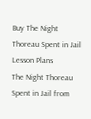Buy The Night Thoreau Spent in Jail Lesson Plans
The Night Thoreau Spent in Jail from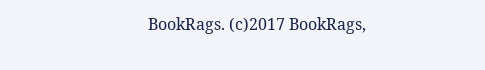BookRags. (c)2017 BookRags,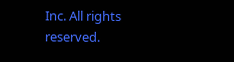Inc. All rights reserved.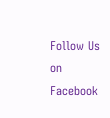Follow Us on Facebook